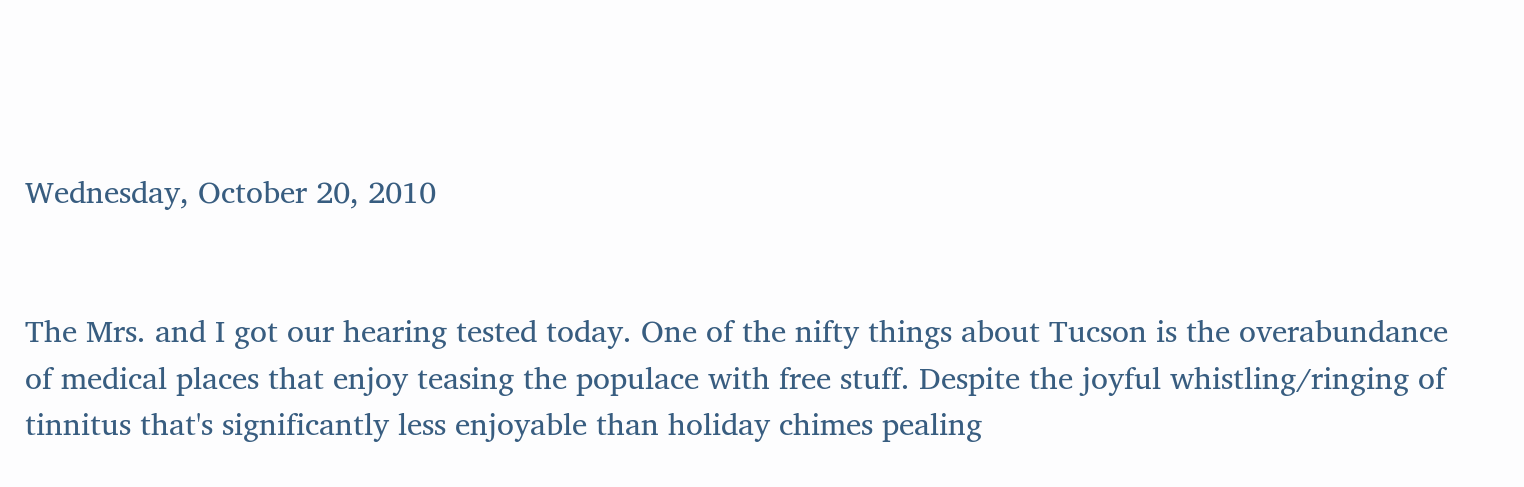Wednesday, October 20, 2010


The Mrs. and I got our hearing tested today. One of the nifty things about Tucson is the overabundance of medical places that enjoy teasing the populace with free stuff. Despite the joyful whistling/ringing of tinnitus that's significantly less enjoyable than holiday chimes pealing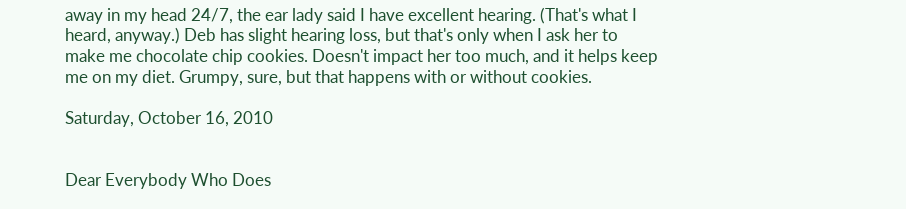away in my head 24/7, the ear lady said I have excellent hearing. (That's what I heard, anyway.) Deb has slight hearing loss, but that's only when I ask her to make me chocolate chip cookies. Doesn't impact her too much, and it helps keep me on my diet. Grumpy, sure, but that happens with or without cookies.

Saturday, October 16, 2010


Dear Everybody Who Does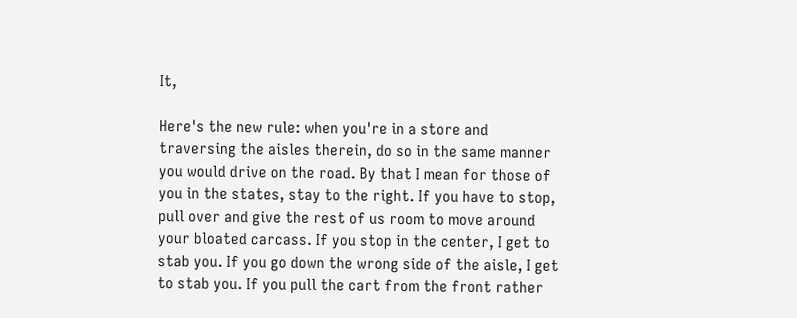It,

Here's the new rule: when you're in a store and traversing the aisles therein, do so in the same manner you would drive on the road. By that I mean for those of you in the states, stay to the right. If you have to stop, pull over and give the rest of us room to move around your bloated carcass. If you stop in the center, I get to stab you. If you go down the wrong side of the aisle, I get to stab you. If you pull the cart from the front rather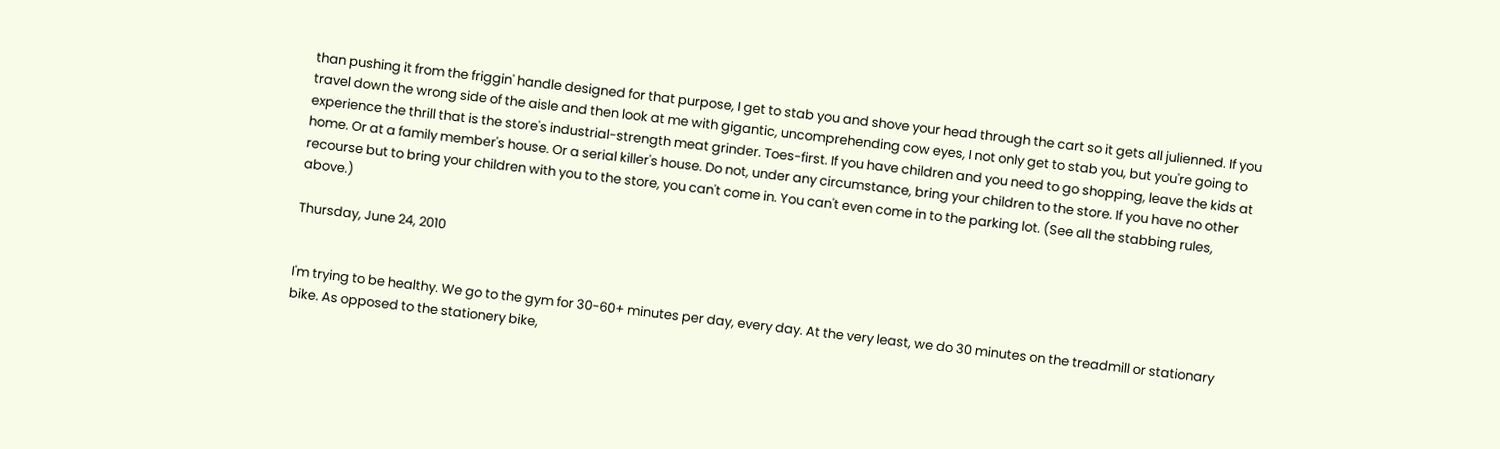than pushing it from the friggin' handle designed for that purpose, I get to stab you and shove your head through the cart so it gets all julienned. If you travel down the wrong side of the aisle and then look at me with gigantic, uncomprehending cow eyes, I not only get to stab you, but you're going to experience the thrill that is the store's industrial-strength meat grinder. Toes-first. If you have children and you need to go shopping, leave the kids at home. Or at a family member's house. Or a serial killer's house. Do not, under any circumstance, bring your children to the store. If you have no other recourse but to bring your children with you to the store, you can't come in. You can't even come in to the parking lot. (See all the stabbing rules, above.)

Thursday, June 24, 2010


I'm trying to be healthy. We go to the gym for 30-60+ minutes per day, every day. At the very least, we do 30 minutes on the treadmill or stationary bike. As opposed to the stationery bike,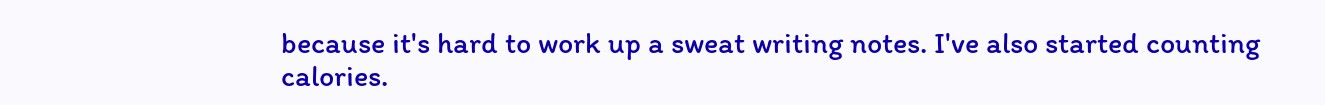because it's hard to work up a sweat writing notes. I've also started counting calories.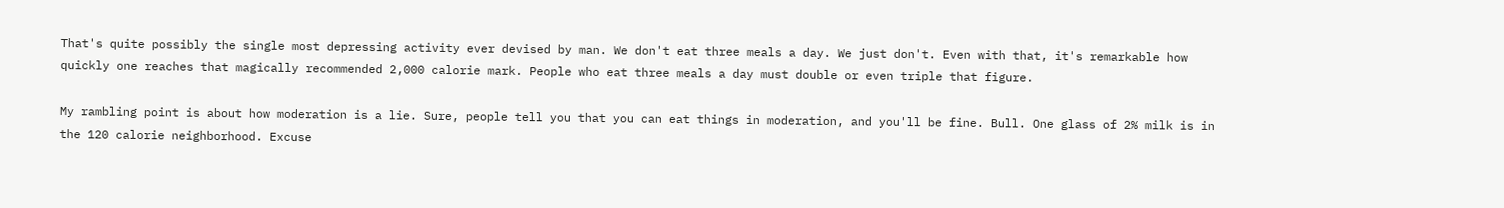That's quite possibly the single most depressing activity ever devised by man. We don't eat three meals a day. We just don't. Even with that, it's remarkable how quickly one reaches that magically recommended 2,000 calorie mark. People who eat three meals a day must double or even triple that figure.

My rambling point is about how moderation is a lie. Sure, people tell you that you can eat things in moderation, and you'll be fine. Bull. One glass of 2% milk is in the 120 calorie neighborhood. Excuse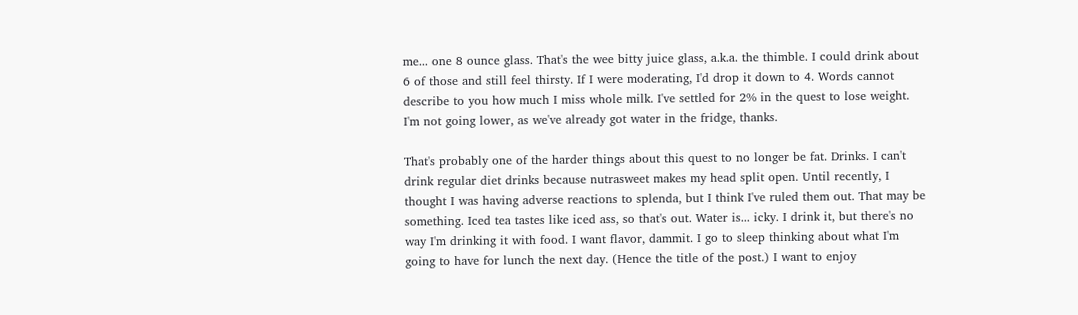me... one 8 ounce glass. That's the wee bitty juice glass, a.k.a. the thimble. I could drink about 6 of those and still feel thirsty. If I were moderating, I'd drop it down to 4. Words cannot describe to you how much I miss whole milk. I've settled for 2% in the quest to lose weight. I'm not going lower, as we've already got water in the fridge, thanks.

That's probably one of the harder things about this quest to no longer be fat. Drinks. I can't drink regular diet drinks because nutrasweet makes my head split open. Until recently, I thought I was having adverse reactions to splenda, but I think I've ruled them out. That may be something. Iced tea tastes like iced ass, so that's out. Water is... icky. I drink it, but there's no way I'm drinking it with food. I want flavor, dammit. I go to sleep thinking about what I'm going to have for lunch the next day. (Hence the title of the post.) I want to enjoy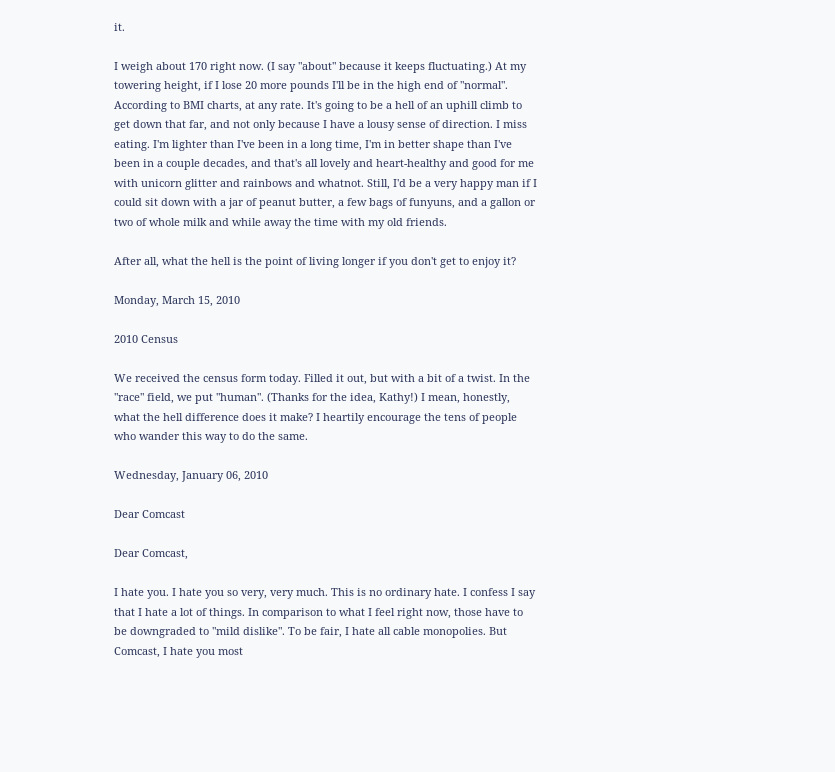it.

I weigh about 170 right now. (I say "about" because it keeps fluctuating.) At my towering height, if I lose 20 more pounds I'll be in the high end of "normal". According to BMI charts, at any rate. It's going to be a hell of an uphill climb to get down that far, and not only because I have a lousy sense of direction. I miss eating. I'm lighter than I've been in a long time, I'm in better shape than I've been in a couple decades, and that's all lovely and heart-healthy and good for me with unicorn glitter and rainbows and whatnot. Still, I'd be a very happy man if I could sit down with a jar of peanut butter, a few bags of funyuns, and a gallon or two of whole milk and while away the time with my old friends.

After all, what the hell is the point of living longer if you don't get to enjoy it?

Monday, March 15, 2010

2010 Census

We received the census form today. Filled it out, but with a bit of a twist. In the "race" field, we put "human". (Thanks for the idea, Kathy!) I mean, honestly, what the hell difference does it make? I heartily encourage the tens of people who wander this way to do the same.

Wednesday, January 06, 2010

Dear Comcast

Dear Comcast,

I hate you. I hate you so very, very much. This is no ordinary hate. I confess I say that I hate a lot of things. In comparison to what I feel right now, those have to be downgraded to "mild dislike". To be fair, I hate all cable monopolies. But Comcast, I hate you most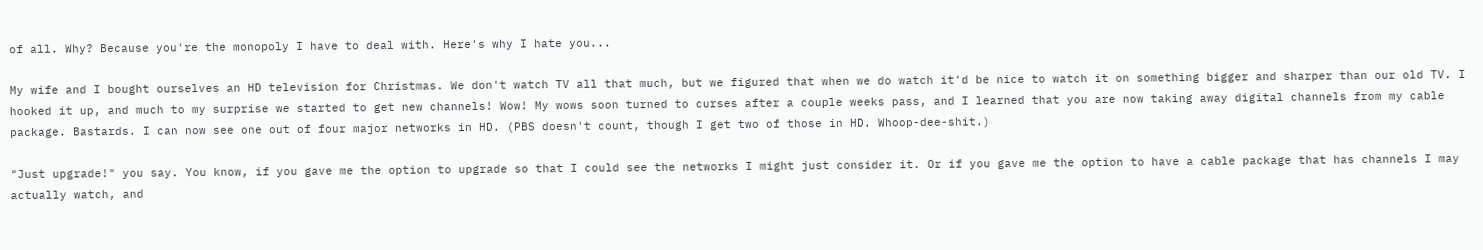of all. Why? Because you're the monopoly I have to deal with. Here's why I hate you...

My wife and I bought ourselves an HD television for Christmas. We don't watch TV all that much, but we figured that when we do watch it'd be nice to watch it on something bigger and sharper than our old TV. I hooked it up, and much to my surprise we started to get new channels! Wow! My wows soon turned to curses after a couple weeks pass, and I learned that you are now taking away digital channels from my cable package. Bastards. I can now see one out of four major networks in HD. (PBS doesn't count, though I get two of those in HD. Whoop-dee-shit.)

"Just upgrade!" you say. You know, if you gave me the option to upgrade so that I could see the networks I might just consider it. Or if you gave me the option to have a cable package that has channels I may actually watch, and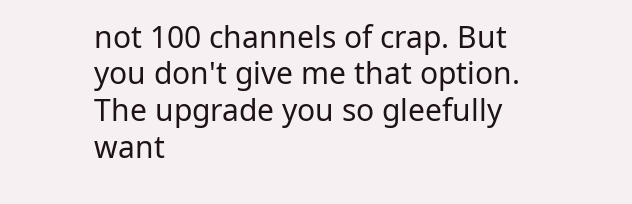not 100 channels of crap. But you don't give me that option. The upgrade you so gleefully want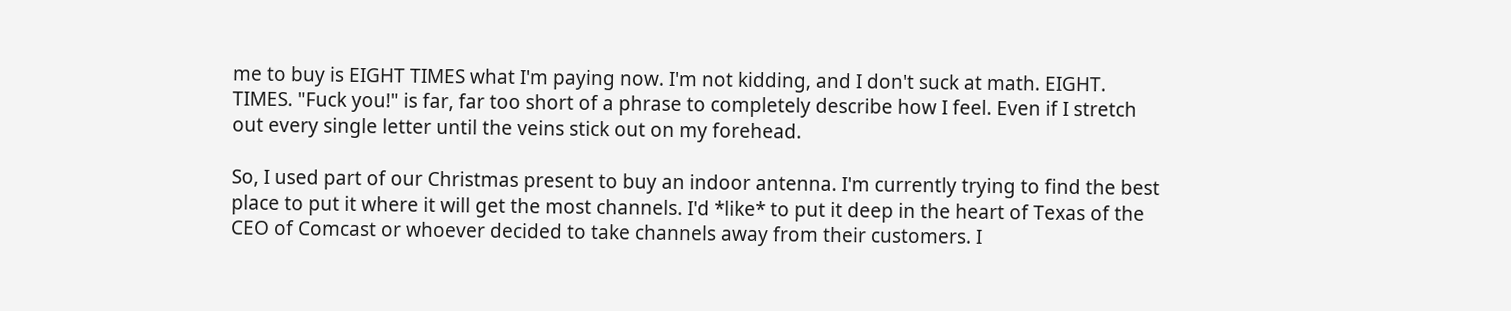me to buy is EIGHT TIMES what I'm paying now. I'm not kidding, and I don't suck at math. EIGHT. TIMES. "Fuck you!" is far, far too short of a phrase to completely describe how I feel. Even if I stretch out every single letter until the veins stick out on my forehead.

So, I used part of our Christmas present to buy an indoor antenna. I'm currently trying to find the best place to put it where it will get the most channels. I'd *like* to put it deep in the heart of Texas of the CEO of Comcast or whoever decided to take channels away from their customers. I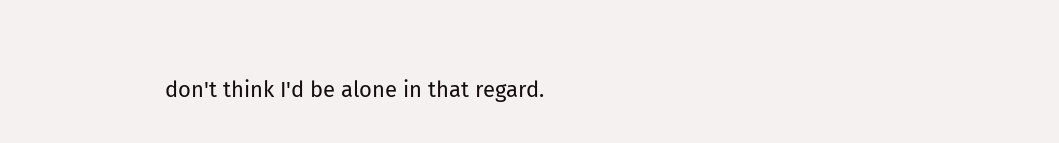don't think I'd be alone in that regard.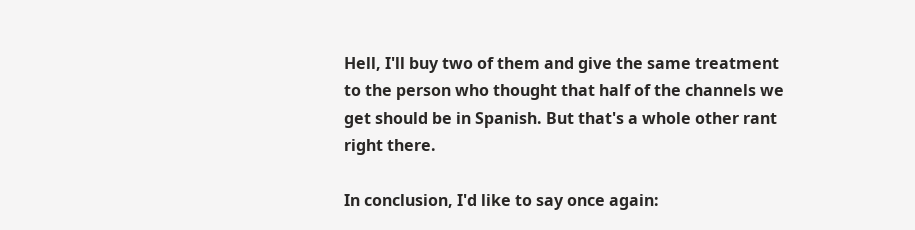Hell, I'll buy two of them and give the same treatment to the person who thought that half of the channels we get should be in Spanish. But that's a whole other rant right there.

In conclusion, I'd like to say once again: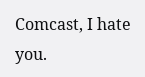Comcast, I hate you.